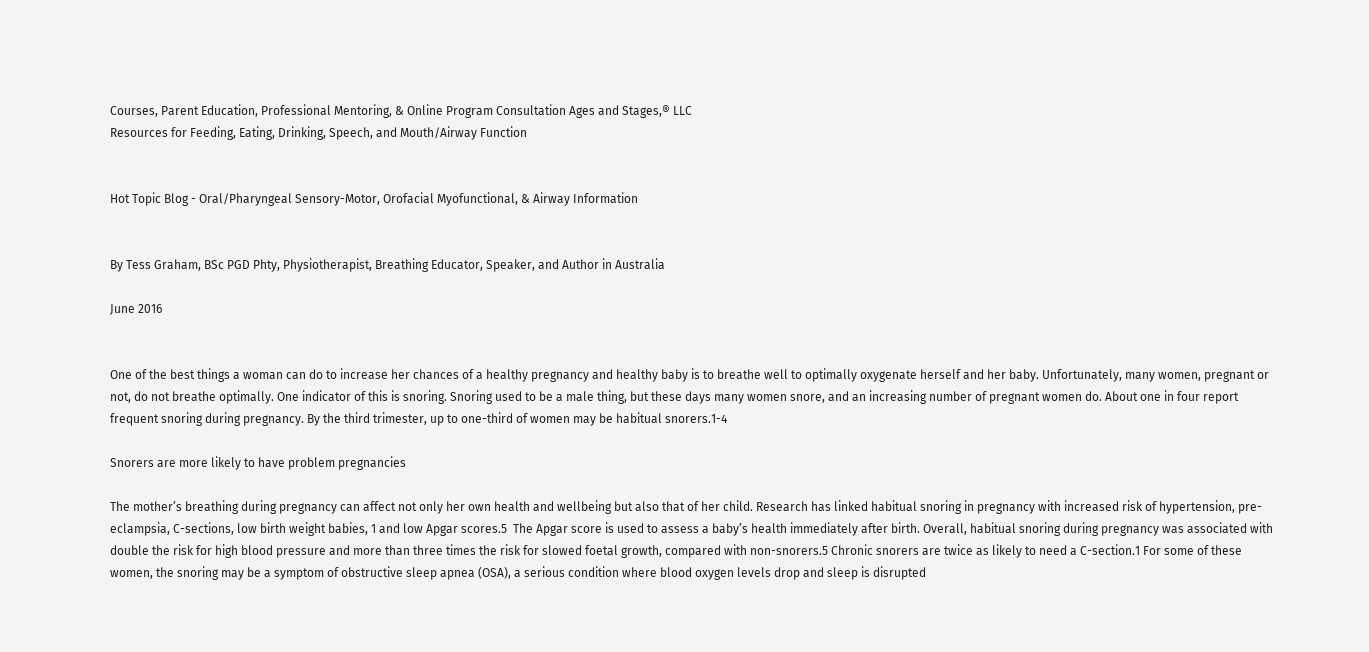Courses, Parent Education, Professional Mentoring, & Online Program Consultation Ages and Stages,® LLC
Resources for Feeding, Eating, Drinking, Speech, and Mouth/Airway Function


Hot Topic Blog - Oral/Pharyngeal Sensory-Motor, Orofacial Myofunctional, & Airway Information


By Tess Graham, BSc PGD Phty, Physiotherapist, Breathing Educator, Speaker, and Author in Australia

June 2016


One of the best things a woman can do to increase her chances of a healthy pregnancy and healthy baby is to breathe well to optimally oxygenate herself and her baby. Unfortunately, many women, pregnant or not, do not breathe optimally. One indicator of this is snoring. Snoring used to be a male thing, but these days many women snore, and an increasing number of pregnant women do. About one in four report frequent snoring during pregnancy. By the third trimester, up to one-third of women may be habitual snorers.1-4

Snorers are more likely to have problem pregnancies

The mother’s breathing during pregnancy can affect not only her own health and wellbeing but also that of her child. Research has linked habitual snoring in pregnancy with increased risk of hypertension, pre-eclampsia, C-sections, low birth weight babies, 1 and low Apgar scores.5  The Apgar score is used to assess a baby’s health immediately after birth. Overall, habitual snoring during pregnancy was associated with double the risk for high blood pressure and more than three times the risk for slowed foetal growth, compared with non-snorers.5 Chronic snorers are twice as likely to need a C-section.1 For some of these women, the snoring may be a symptom of obstructive sleep apnea (OSA), a serious condition where blood oxygen levels drop and sleep is disrupted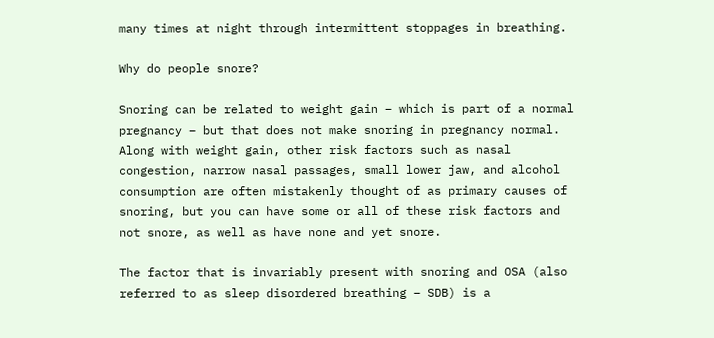many times at night through intermittent stoppages in breathing.

Why do people snore?

Snoring can be related to weight gain – which is part of a normal pregnancy – but that does not make snoring in pregnancy normal. Along with weight gain, other risk factors such as nasal congestion, narrow nasal passages, small lower jaw, and alcohol consumption are often mistakenly thought of as primary causes of snoring, but you can have some or all of these risk factors and not snore, as well as have none and yet snore.

The factor that is invariably present with snoring and OSA (also referred to as sleep disordered breathing – SDB) is a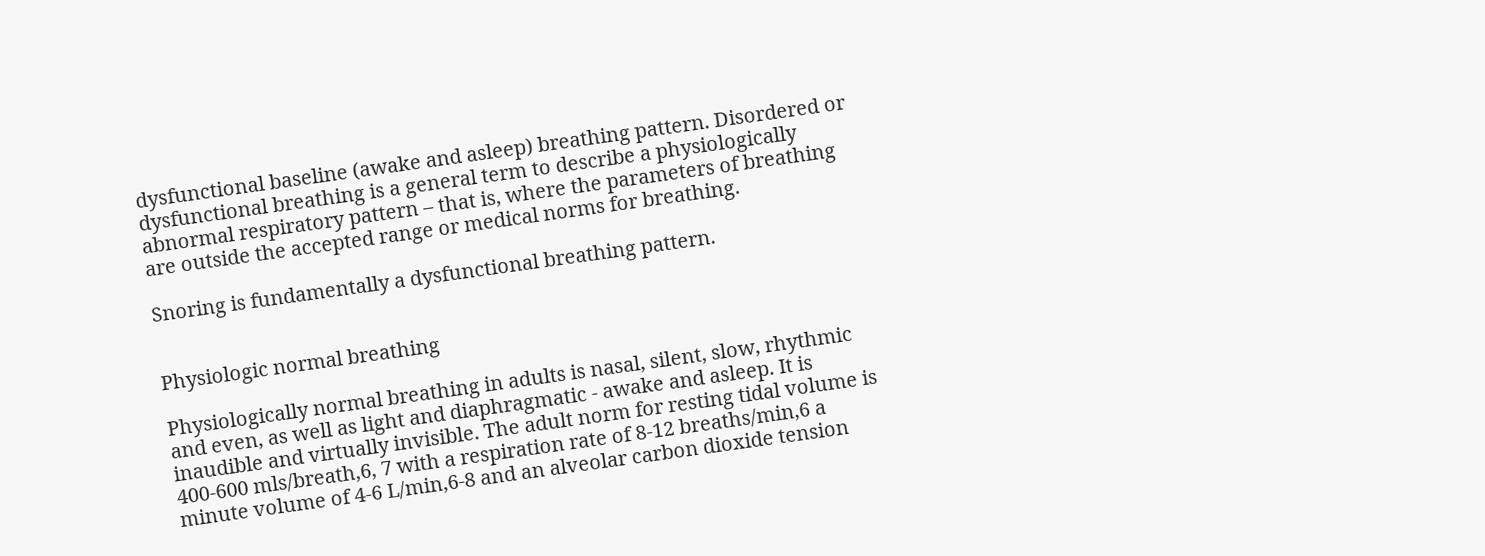dysfunctional baseline (awake and asleep) breathing pattern. Disordered or dysfunctional breathing is a general term to describe a physiologically abnormal respiratory pattern – that is, where the parameters of breathing are outside the accepted range or medical norms for breathing.

Snoring is fundamentally a dysfunctional breathing pattern.


Physiologic normal breathing

Physiologically normal breathing in adults is nasal, silent, slow, rhythmic and even, as well as light and diaphragmatic - awake and asleep. It is inaudible and virtually invisible. The adult norm for resting tidal volume is 400-600 mls/breath,6, 7 with a respiration rate of 8-12 breaths/min,6 a minute volume of 4-6 L/min,6-8 and an alveolar carbon dioxide tension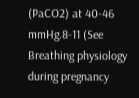(PaCO2) at 40-46 mmHg.8-11 (See Breathing physiology during pregnancy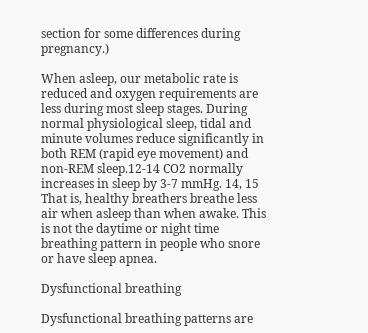section for some differences during pregnancy.)

When asleep, our metabolic rate is reduced and oxygen requirements are less during most sleep stages. During normal physiological sleep, tidal and minute volumes reduce significantly in both REM (rapid eye movement) and non-REM sleep.12-14 CO2 normally increases in sleep by 3-7 mmHg. 14, 15 That is, healthy breathers breathe less air when asleep than when awake. This is not the daytime or night time breathing pattern in people who snore or have sleep apnea.

Dysfunctional breathing

Dysfunctional breathing patterns are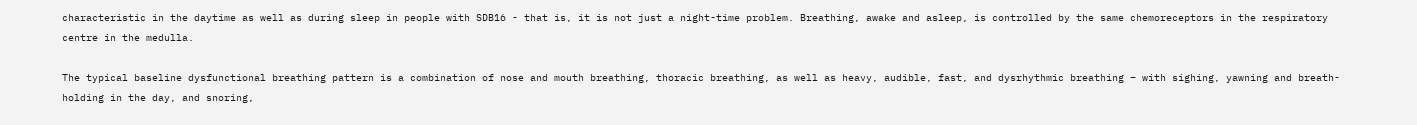characteristic in the daytime as well as during sleep in people with SDB16 - that is, it is not just a night-time problem. Breathing, awake and asleep, is controlled by the same chemoreceptors in the respiratory centre in the medulla.

The typical baseline dysfunctional breathing pattern is a combination of nose and mouth breathing, thoracic breathing, as well as heavy, audible, fast, and dysrhythmic breathing – with sighing, yawning and breath-holding in the day, and snoring,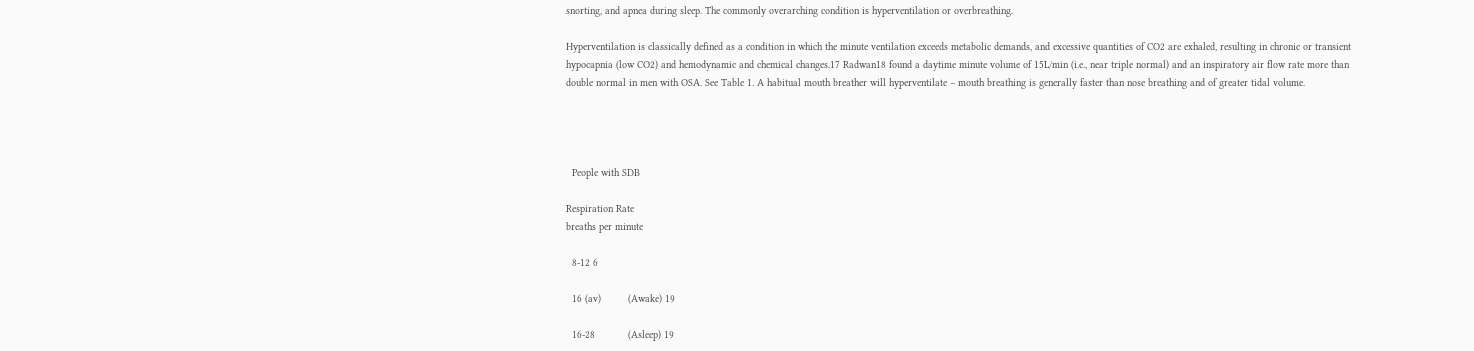snorting, and apnea during sleep. The commonly overarching condition is hyperventilation or overbreathing.

Hyperventilation is classically defined as a condition in which the minute ventilation exceeds metabolic demands, and excessive quantities of CO2 are exhaled, resulting in chronic or transient hypocapnia (low CO2) and hemodynamic and chemical changes.17 Radwan18 found a daytime minute volume of 15L/min (i.e., near triple normal) and an inspiratory air flow rate more than double normal in men with OSA. See Table 1. A habitual mouth breather will hyperventilate – mouth breathing is generally faster than nose breathing and of greater tidal volume.




  People with SDB

Respiration Rate
breaths per minute

  8-12 6

  16 (av)         (Awake) 19

  16-28           (Asleep) 19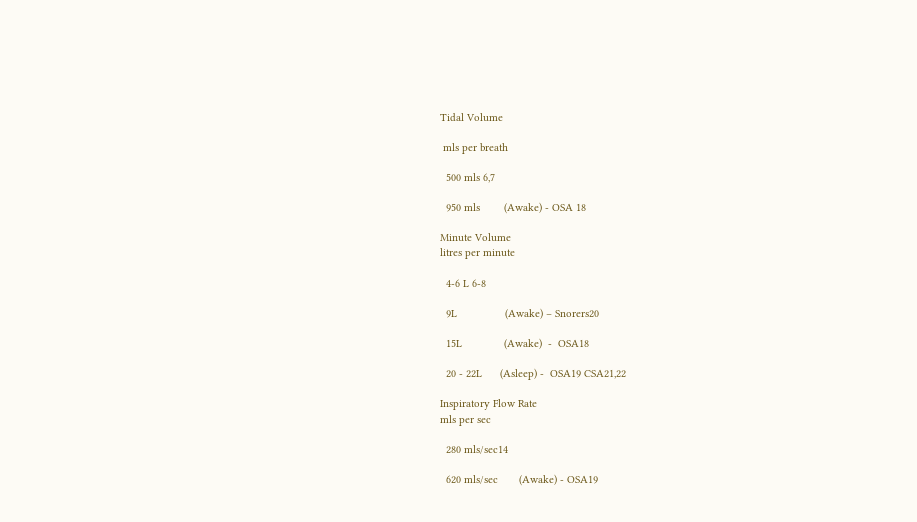Tidal Volume

 mls per breath

  500 mls 6,7

  950 mls        (Awake) - OSA 18

Minute Volume
litres per minute

  4-6 L 6-8

  9L                (Awake) – Snorers20

  15L              (Awake)  -  OSA18

  20 - 22L      (Asleep) -  OSA19 CSA21,22

Inspiratory Flow Rate
mls per sec

  280 mls/sec14

  620 mls/sec       (Awake) - OSA19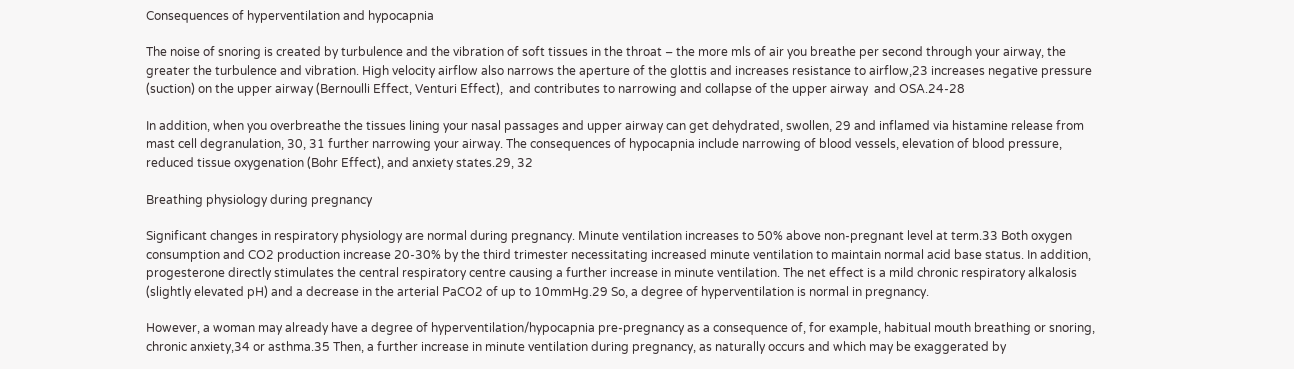Consequences of hyperventilation and hypocapnia

The noise of snoring is created by turbulence and the vibration of soft tissues in the throat – the more mls of air you breathe per second through your airway, the greater the turbulence and vibration. High velocity airflow also narrows the aperture of the glottis and increases resistance to airflow,23 increases negative pressure (suction) on the upper airway (Bernoulli Effect, Venturi Effect),  and contributes to narrowing and collapse of the upper airway  and OSA.24-28

In addition, when you overbreathe the tissues lining your nasal passages and upper airway can get dehydrated, swollen, 29 and inflamed via histamine release from mast cell degranulation, 30, 31 further narrowing your airway. The consequences of hypocapnia include narrowing of blood vessels, elevation of blood pressure, reduced tissue oxygenation (Bohr Effect), and anxiety states.29, 32

Breathing physiology during pregnancy

Significant changes in respiratory physiology are normal during pregnancy. Minute ventilation increases to 50% above non-pregnant level at term.33 Both oxygen consumption and CO2 production increase 20-30% by the third trimester necessitating increased minute ventilation to maintain normal acid base status. In addition, progesterone directly stimulates the central respiratory centre causing a further increase in minute ventilation. The net effect is a mild chronic respiratory alkalosis (slightly elevated pH) and a decrease in the arterial PaCO2 of up to 10mmHg.29 So, a degree of hyperventilation is normal in pregnancy.

However, a woman may already have a degree of hyperventilation/hypocapnia pre-pregnancy as a consequence of, for example, habitual mouth breathing or snoring, chronic anxiety,34 or asthma.35 Then, a further increase in minute ventilation during pregnancy, as naturally occurs and which may be exaggerated by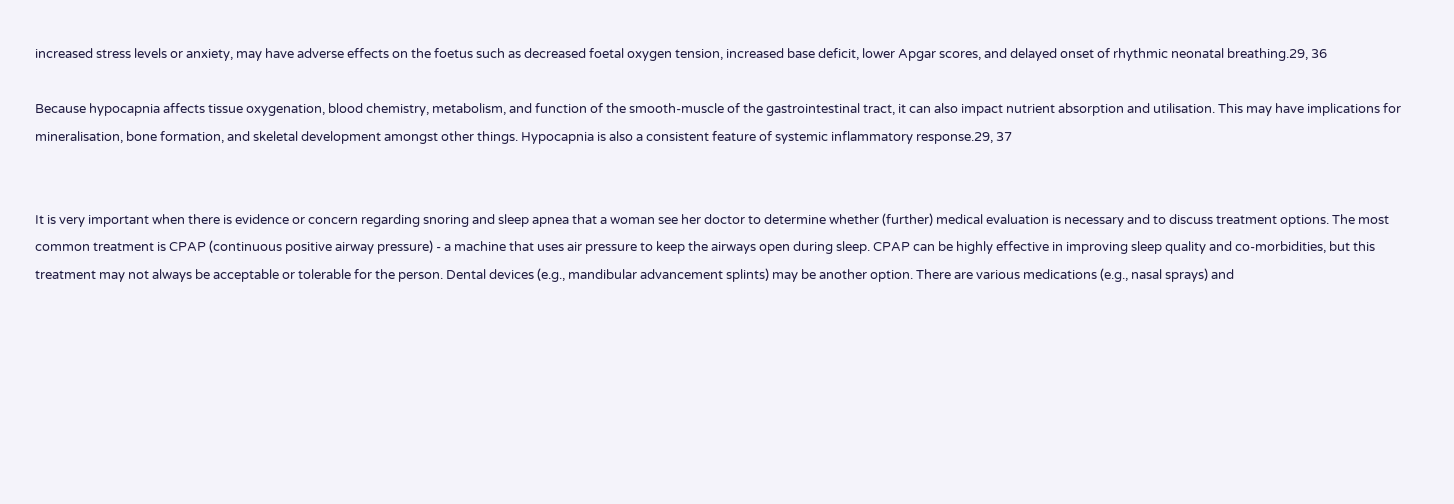increased stress levels or anxiety, may have adverse effects on the foetus such as decreased foetal oxygen tension, increased base deficit, lower Apgar scores, and delayed onset of rhythmic neonatal breathing.29, 36

Because hypocapnia affects tissue oxygenation, blood chemistry, metabolism, and function of the smooth-muscle of the gastrointestinal tract, it can also impact nutrient absorption and utilisation. This may have implications for mineralisation, bone formation, and skeletal development amongst other things. Hypocapnia is also a consistent feature of systemic inflammatory response.29, 37


It is very important when there is evidence or concern regarding snoring and sleep apnea that a woman see her doctor to determine whether (further) medical evaluation is necessary and to discuss treatment options. The most common treatment is CPAP (continuous positive airway pressure) - a machine that uses air pressure to keep the airways open during sleep. CPAP can be highly effective in improving sleep quality and co-morbidities, but this treatment may not always be acceptable or tolerable for the person. Dental devices (e.g., mandibular advancement splints) may be another option. There are various medications (e.g., nasal sprays) and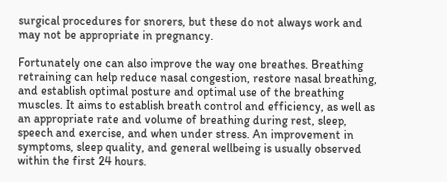surgical procedures for snorers, but these do not always work and may not be appropriate in pregnancy.

Fortunately one can also improve the way one breathes. Breathing retraining can help reduce nasal congestion, restore nasal breathing, and establish optimal posture and optimal use of the breathing muscles. It aims to establish breath control and efficiency, as well as an appropriate rate and volume of breathing during rest, sleep, speech and exercise, and when under stress. An improvement in symptoms, sleep quality, and general wellbeing is usually observed within the first 24 hours.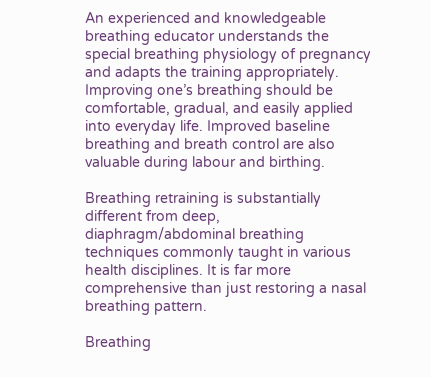An experienced and knowledgeable breathing educator understands the special breathing physiology of pregnancy and adapts the training appropriately. Improving one’s breathing should be comfortable, gradual, and easily applied into everyday life. Improved baseline breathing and breath control are also valuable during labour and birthing.

Breathing retraining is substantially different from deep, diaphragm/abdominal breathing techniques commonly taught in various health disciplines. It is far more comprehensive than just restoring a nasal breathing pattern.

Breathing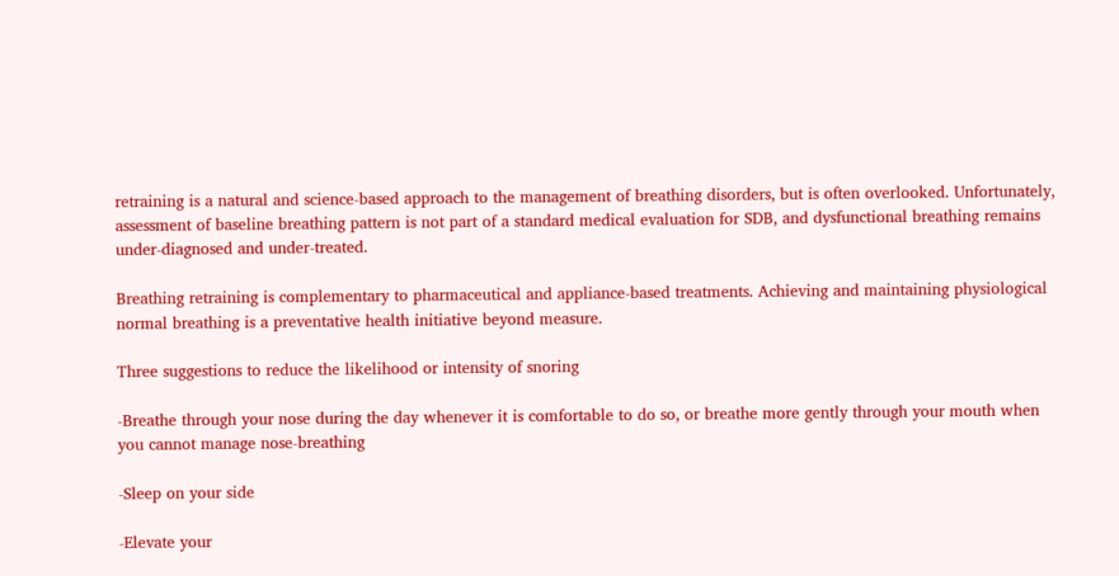retraining is a natural and science-based approach to the management of breathing disorders, but is often overlooked. Unfortunately, assessment of baseline breathing pattern is not part of a standard medical evaluation for SDB, and dysfunctional breathing remains under-diagnosed and under-treated.

Breathing retraining is complementary to pharmaceutical and appliance-based treatments. Achieving and maintaining physiological normal breathing is a preventative health initiative beyond measure.

Three suggestions to reduce the likelihood or intensity of snoring

-Breathe through your nose during the day whenever it is comfortable to do so, or breathe more gently through your mouth when you cannot manage nose-breathing

-Sleep on your side

-Elevate your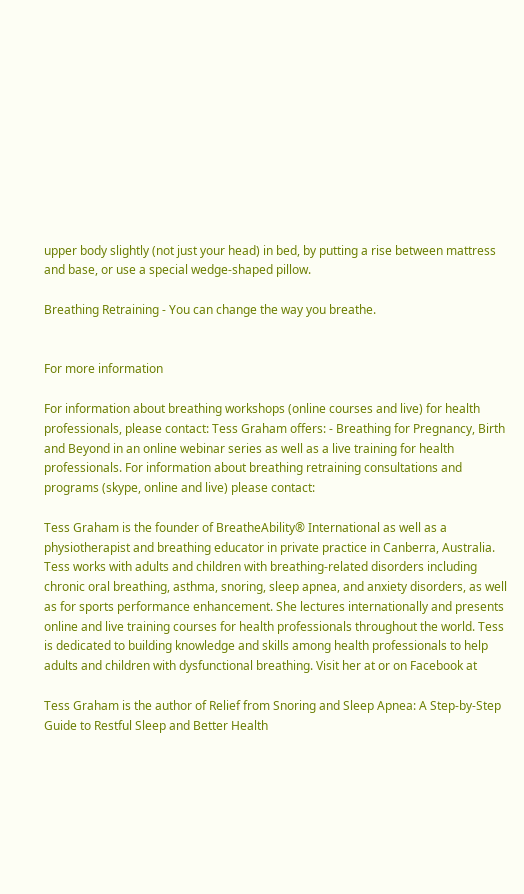upper body slightly (not just your head) in bed, by putting a rise between mattress and base, or use a special wedge-shaped pillow.

Breathing Retraining - You can change the way you breathe.


For more information

For information about breathing workshops (online courses and live) for health professionals, please contact: Tess Graham offers: - Breathing for Pregnancy, Birth and Beyond in an online webinar series as well as a live training for health professionals. For information about breathing retraining consultations and programs (skype, online and live) please contact:

Tess Graham is the founder of BreatheAbility® International as well as a physiotherapist and breathing educator in private practice in Canberra, Australia. Tess works with adults and children with breathing-related disorders including chronic oral breathing, asthma, snoring, sleep apnea, and anxiety disorders, as well as for sports performance enhancement. She lectures internationally and presents online and live training courses for health professionals throughout the world. Tess is dedicated to building knowledge and skills among health professionals to help adults and children with dysfunctional breathing. Visit her at or on Facebook at

Tess Graham is the author of Relief from Snoring and Sleep Apnea: A Step-by-Step Guide to Restful Sleep and Better Health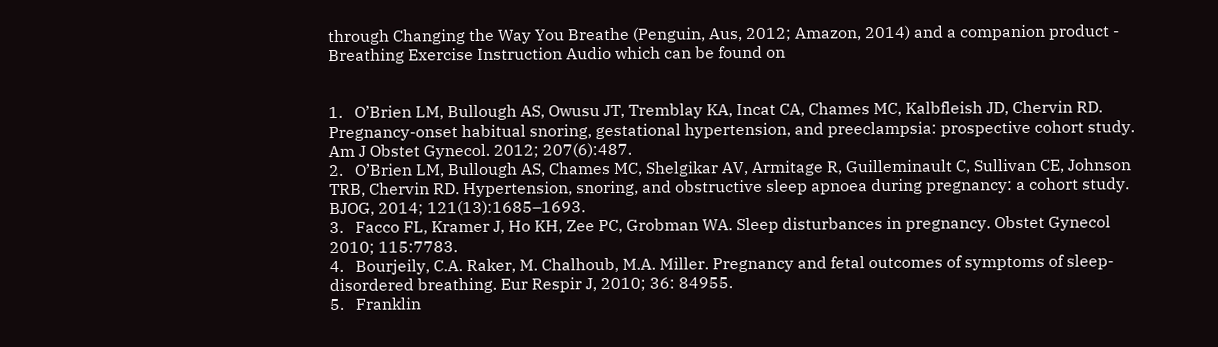through Changing the Way You Breathe (Penguin, Aus, 2012; Amazon, 2014) and a companion product - Breathing Exercise Instruction Audio which can be found on


1.   O’Brien LM, Bullough AS, Owusu JT, Tremblay KA, Incat CA, Chames MC, Kalbfleish JD, Chervin RD. Pregnancy-onset habitual snoring, gestational hypertension, and preeclampsia: prospective cohort study. Am J Obstet Gynecol. 2012; 207(6):487.
2.   O’Brien LM, Bullough AS, Chames MC, Shelgikar AV, Armitage R, Guilleminault C, Sullivan CE, Johnson TRB, Chervin RD. Hypertension, snoring, and obstructive sleep apnoea during pregnancy: a cohort study. BJOG, 2014; 121(13):1685–1693.
3.   Facco FL, Kramer J, Ho KH, Zee PC, Grobman WA. Sleep disturbances in pregnancy. Obstet Gynecol 2010; 115:7783.
4.   Bourjeily, C.A. Raker, M. Chalhoub, M.A. Miller. Pregnancy and fetal outcomes of symptoms of sleep-disordered breathing. Eur Respir J, 2010; 36: 84955.
5.   Franklin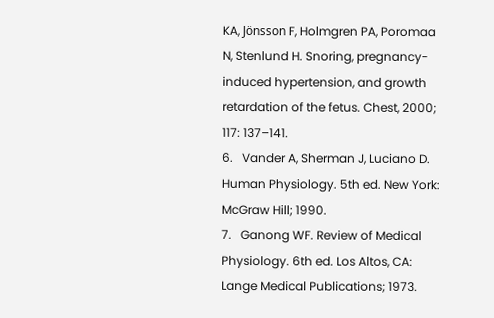KA, Jönsson F, Holmgren PA, Poromaa N, Stenlund H. Snoring, pregnancy-induced hypertension, and growth retardation of the fetus. Chest, 2000; 117: 137–141.
6.   Vander A, Sherman J, Luciano D. Human Physiology. 5th ed. New York: McGraw Hill; 1990.
7.   Ganong WF. Review of Medical Physiology. 6th ed. Los Altos, CA: Lange Medical Publications; 1973.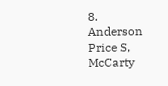8.   Anderson Price S, McCarty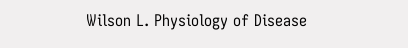Wilson L. Physiology of Disease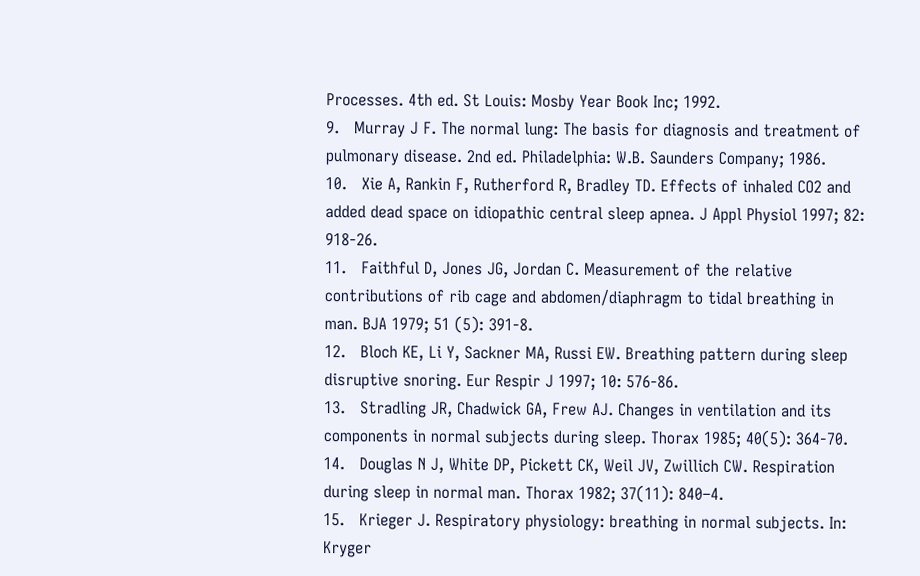Processes. 4th ed. St Louis: Mosby Year Book Inc; 1992.
9.   Murray J F. The normal lung: The basis for diagnosis and treatment of pulmonary disease. 2nd ed. Philadelphia: W.B. Saunders Company; 1986.
10.   Xie A, Rankin F, Rutherford R, Bradley TD. Effects of inhaled CO2 and added dead space on idiopathic central sleep apnea. J Appl Physiol 1997; 82: 918-26.
11.   Faithful D, Jones JG, Jordan C. Measurement of the relative contributions of rib cage and abdomen/diaphragm to tidal breathing in man. BJA 1979; 51 (5): 391-8.
12.   Bloch KE, Li Y, Sackner MA, Russi EW. Breathing pattern during sleep disruptive snoring. Eur Respir J 1997; 10: 576-86.
13.   Stradling JR, Chadwick GA, Frew AJ. Changes in ventilation and its components in normal subjects during sleep. Thorax 1985; 40(5): 364-70.
14.   Douglas N J, White DP, Pickett CK, Weil JV, Zwillich CW. Respiration during sleep in normal man. Thorax 1982; 37(11): 840–4.
15.   Krieger J. Respiratory physiology: breathing in normal subjects. In: Kryger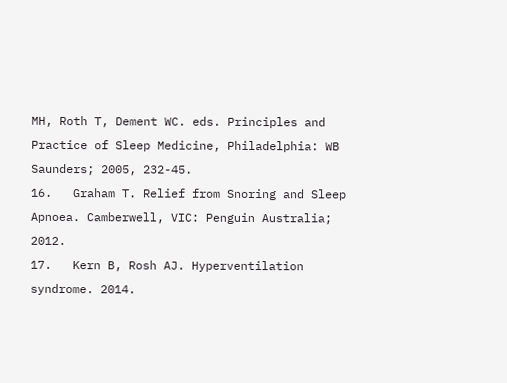MH, Roth T, Dement WC. eds. Principles and Practice of Sleep Medicine, Philadelphia: WB Saunders; 2005, 232-45.
16.   Graham T. Relief from Snoring and Sleep Apnoea. Camberwell, VIC: Penguin Australia; 2012.
17.   Kern B, Rosh AJ. Hyperventilation syndrome. 2014.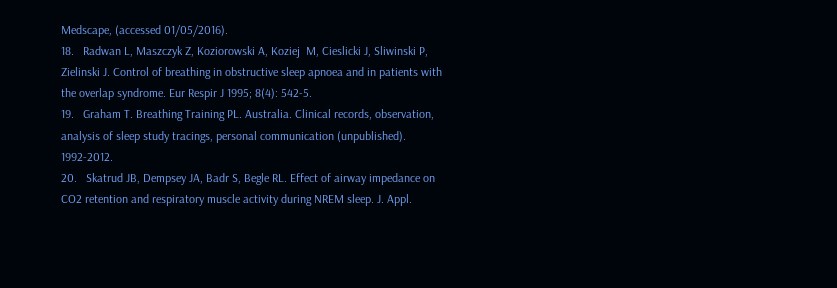Medscape, (accessed 01/05/2016).
18.   Radwan L, Maszczyk Z, Koziorowski A, Koziej  M, Cieslicki J, Sliwinski P, Zielinski J. Control of breathing in obstructive sleep apnoea and in patients with the overlap syndrome. Eur Respir J 1995; 8(4): 542-5.
19.   Graham T. Breathing Training PL. Australia. Clinical records, observation, analysis of sleep study tracings, personal communication (unpublished). 1992-2012.
20.   Skatrud JB, Dempsey JA, Badr S, Begle RL. Effect of airway impedance on CO2 retention and respiratory muscle activity during NREM sleep. J. Appl.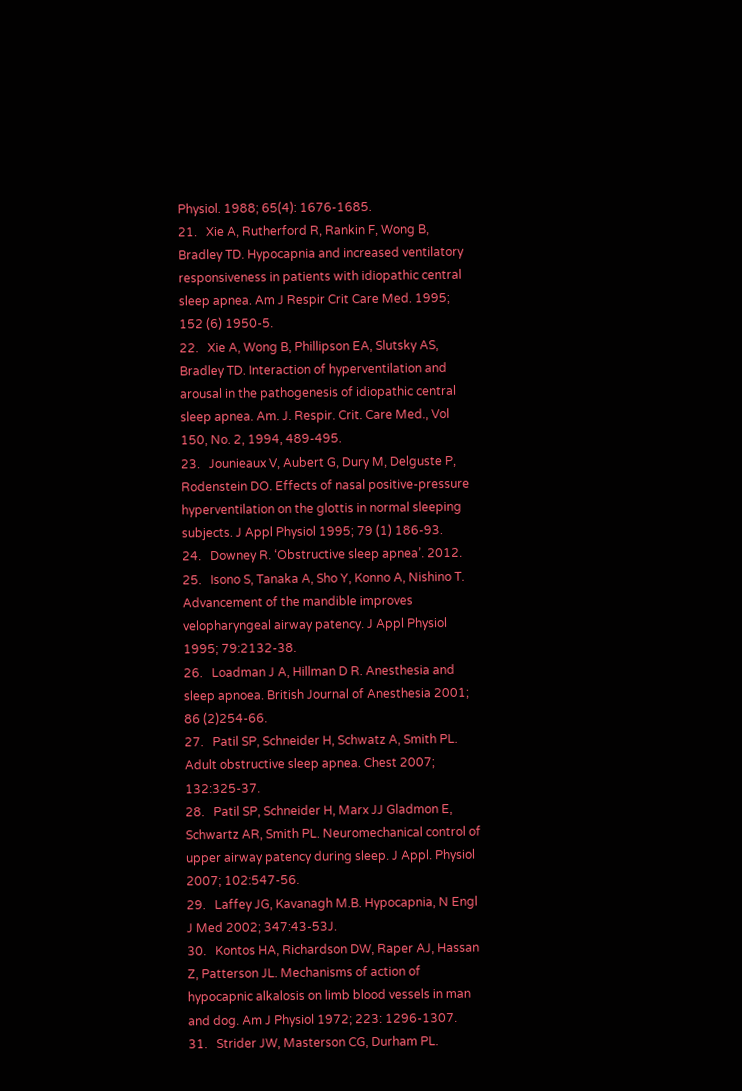Physiol. 1988; 65(4): 1676-1685.
21.   Xie A, Rutherford R, Rankin F, Wong B, Bradley TD. Hypocapnia and increased ventilatory responsiveness in patients with idiopathic central sleep apnea. Am J Respir Crit Care Med. 1995; 152 (6) 1950-5.
22.   Xie A, Wong B, Phillipson EA, Slutsky AS, Bradley TD. Interaction of hyperventilation and arousal in the pathogenesis of idiopathic central sleep apnea. Am. J. Respir. Crit. Care Med., Vol 150, No. 2, 1994, 489-495.
23.   Jounieaux V, Aubert G, Dury M, Delguste P, Rodenstein DO. Effects of nasal positive-pressure hyperventilation on the glottis in normal sleeping subjects. J Appl Physiol 1995; 79 (1) 186-93.
24.   Downey R. ‘Obstructive sleep apnea’. 2012.
25.   Isono S, Tanaka A, Sho Y, Konno A, Nishino T. Advancement of the mandible improves velopharyngeal airway patency. J Appl Physiol 1995; 79:2132-38.
26.   Loadman J A, Hillman D R. Anesthesia and sleep apnoea. British Journal of Anesthesia 2001; 86 (2)254-66.
27.   Patil SP, Schneider H, Schwatz A, Smith PL. Adult obstructive sleep apnea. Chest 2007; 132:325-37.
28.   Patil SP, Schneider H, Marx JJ Gladmon E, Schwartz AR, Smith PL. Neuromechanical control of upper airway patency during sleep. J Appl. Physiol 2007; 102:547-56.
29.   Laffey JG, Kavanagh M.B. Hypocapnia, N Engl J Med 2002; 347:43-53J.
30.   Kontos HA, Richardson DW, Raper AJ, Hassan Z, Patterson JL. Mechanisms of action of hypocapnic alkalosis on limb blood vessels in man and dog. Am J Physiol 1972; 223: 1296-1307.
31.   Strider JW, Masterson CG, Durham PL.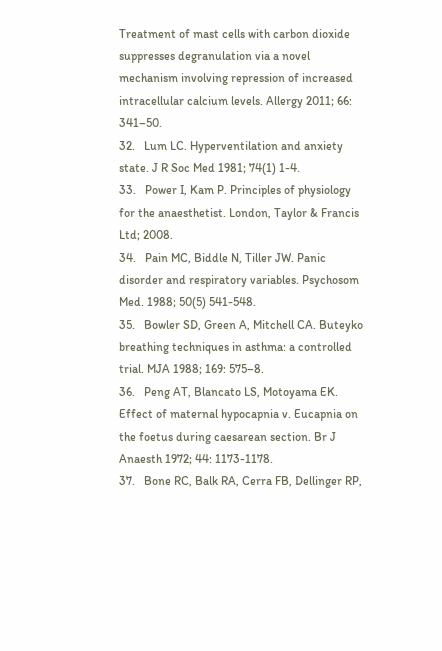Treatment of mast cells with carbon dioxide suppresses degranulation via a novel mechanism involving repression of increased intracellular calcium levels. Allergy 2011; 66: 341–50.
32.   Lum LC. Hyperventilation and anxiety state. J R Soc Med 1981; 74(1) 1-4.
33.   Power I, Kam P. Principles of physiology for the anaesthetist. London, Taylor & Francis Ltd; 2008.
34.   Pain MC, Biddle N, Tiller JW. Panic disorder and respiratory variables. Psychosom Med. 1988; 50(5) 541-548.
35.   Bowler SD, Green A, Mitchell CA. Buteyko breathing techniques in asthma: a controlled trial. MJA 1988; 169: 575–8.
36.   Peng AT, Blancato LS, Motoyama EK. Effect of maternal hypocapnia v. Eucapnia on the foetus during caesarean section. Br J Anaesth 1972; 44: 1173-1178.
37.   Bone RC, Balk RA, Cerra FB, Dellinger RP,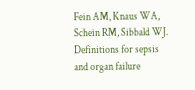Fein AM, Knaus WA, Schein RM, Sibbald WJ. Definitions for sepsis and organ failure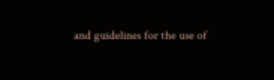and guidelines for the use of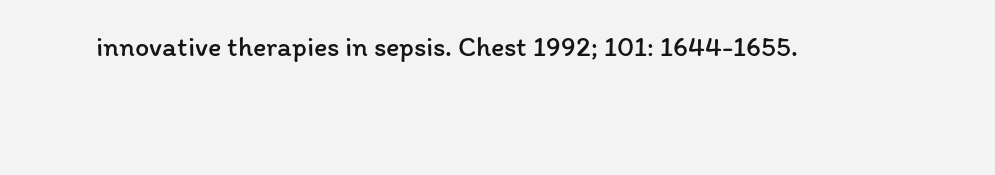innovative therapies in sepsis. Chest 1992; 101: 1644-1655.